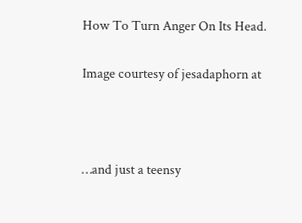How To Turn Anger On Its Head.


Image courtesy of jesadaphorn at





…and just a teensy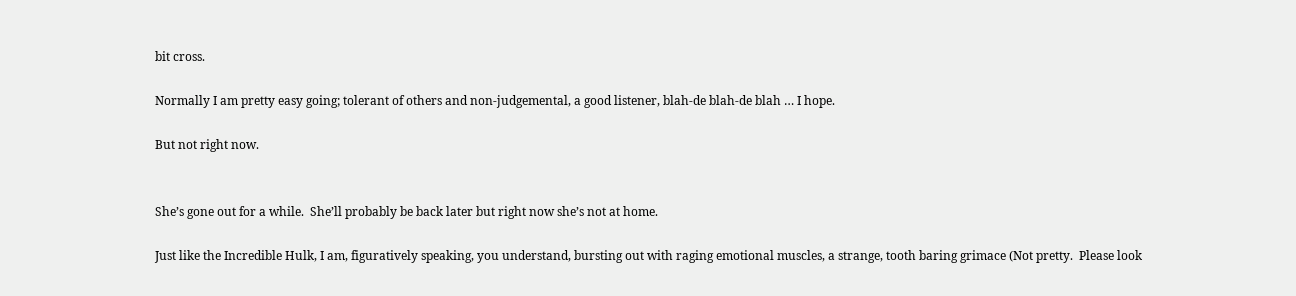bit cross.

Normally I am pretty easy going; tolerant of others and non-judgemental, a good listener, blah-de blah-de blah … I hope.

But not right now.


She’s gone out for a while.  She’ll probably be back later but right now she’s not at home.

Just like the Incredible Hulk, I am, figuratively speaking, you understand, bursting out with raging emotional muscles, a strange, tooth baring grimace (Not pretty.  Please look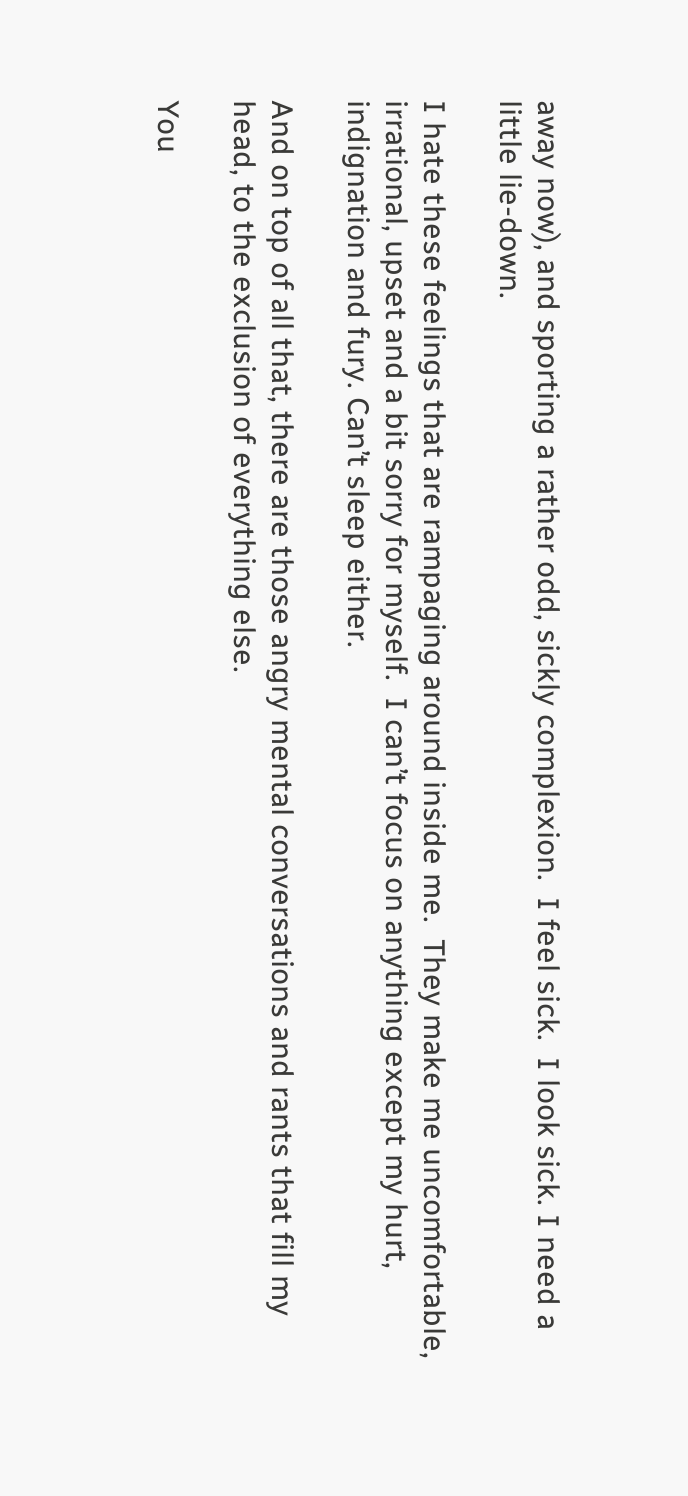away now), and sporting a rather odd, sickly complexion.  I feel sick.  I look sick. I need a little lie-down.

I hate these feelings that are rampaging around inside me.  They make me uncomfortable, irrational, upset and a bit sorry for myself.  I can’t focus on anything except my hurt, indignation and fury. Can’t sleep either.

And on top of all that, there are those angry mental conversations and rants that fill my head, to the exclusion of everything else.

You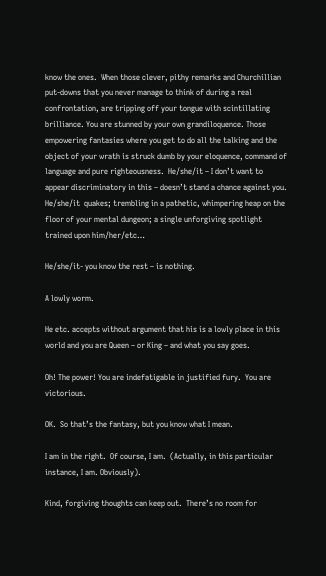know the ones.  When those clever, pithy remarks and Churchillian put-downs that you never manage to think of during a real confrontation, are tripping off your tongue with scintillating brilliance. You are stunned by your own grandiloquence. Those empowering fantasies where you get to do all the talking and the object of your wrath is struck dumb by your eloquence, command of language and pure righteousness.  He/she/it – I don’t want to appear discriminatory in this – doesn’t stand a chance against you.  He/she/it  quakes; trembling in a pathetic, whimpering heap on the floor of your mental dungeon; a single unforgiving spotlight trained upon him/her/etc…

He/she/it- you know the rest – is nothing.

A lowly worm.

He etc. accepts without argument that his is a lowly place in this world and you are Queen – or King – and what you say goes.

Oh! The power! You are indefatigable in justified fury.  You are victorious.

OK.  So that’s the fantasy, but you know what I mean.

I am in the right.  Of course, I am.  (Actually, in this particular instance, I am. Obviously).

Kind, forgiving thoughts can keep out.  There’s no room for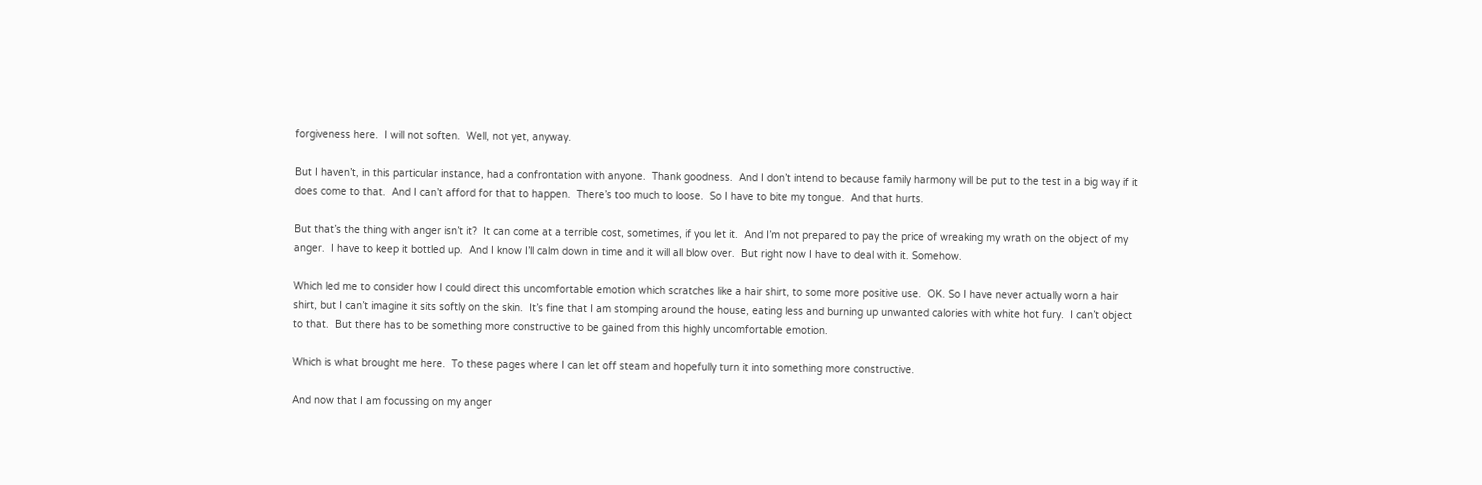forgiveness here.  I will not soften.  Well, not yet, anyway.

But I haven’t, in this particular instance, had a confrontation with anyone.  Thank goodness.  And I don’t intend to because family harmony will be put to the test in a big way if it does come to that.  And I can’t afford for that to happen.  There’s too much to loose.  So I have to bite my tongue.  And that hurts.

But that’s the thing with anger isn’t it?  It can come at a terrible cost, sometimes, if you let it.  And I’m not prepared to pay the price of wreaking my wrath on the object of my anger.  I have to keep it bottled up.  And I know I’ll calm down in time and it will all blow over.  But right now I have to deal with it. Somehow.

Which led me to consider how I could direct this uncomfortable emotion which scratches like a hair shirt, to some more positive use.  OK. So I have never actually worn a hair shirt, but I can’t imagine it sits softly on the skin.  It’s fine that I am stomping around the house, eating less and burning up unwanted calories with white hot fury.  I can’t object to that.  But there has to be something more constructive to be gained from this highly uncomfortable emotion.

Which is what brought me here.  To these pages where I can let off steam and hopefully turn it into something more constructive.

And now that I am focussing on my anger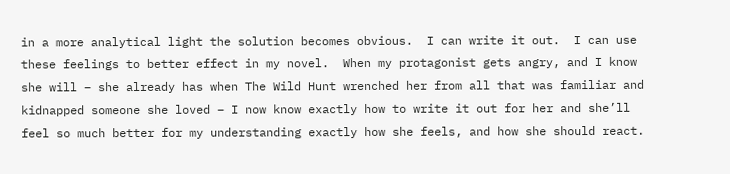in a more analytical light the solution becomes obvious.  I can write it out.  I can use these feelings to better effect in my novel.  When my protagonist gets angry, and I know she will – she already has when The Wild Hunt wrenched her from all that was familiar and kidnapped someone she loved – I now know exactly how to write it out for her and she’ll feel so much better for my understanding exactly how she feels, and how she should react.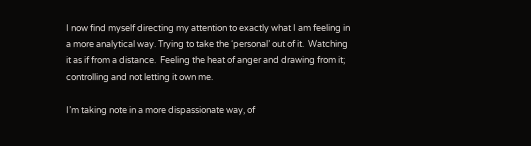I now find myself directing my attention to exactly what I am feeling in a more analytical way. Trying to take the ‘personal’ out of it.  Watching it as if from a distance.  Feeling the heat of anger and drawing from it; controlling and not letting it own me.

I’m taking note in a more dispassionate way, of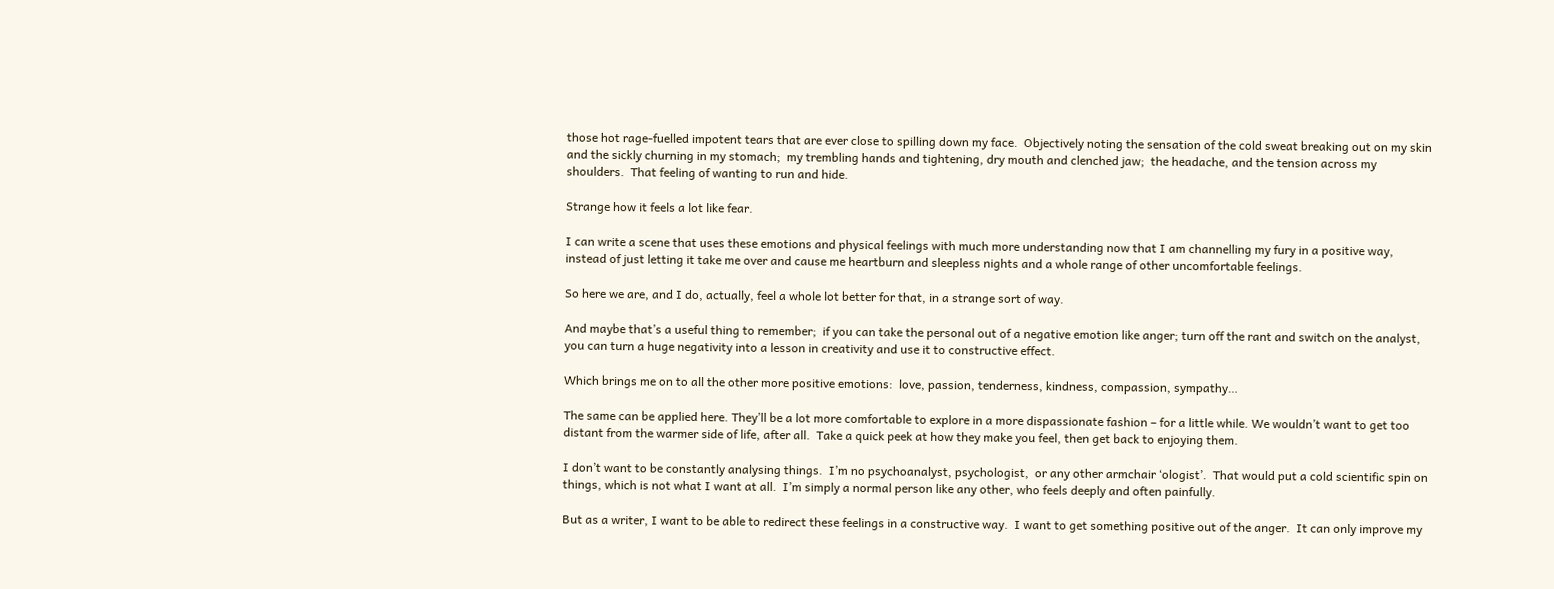those hot rage-fuelled impotent tears that are ever close to spilling down my face.  Objectively noting the sensation of the cold sweat breaking out on my skin and the sickly churning in my stomach;  my trembling hands and tightening, dry mouth and clenched jaw;  the headache, and the tension across my shoulders.  That feeling of wanting to run and hide.

Strange how it feels a lot like fear.

I can write a scene that uses these emotions and physical feelings with much more understanding now that I am channelling my fury in a positive way, instead of just letting it take me over and cause me heartburn and sleepless nights and a whole range of other uncomfortable feelings.

So here we are, and I do, actually, feel a whole lot better for that, in a strange sort of way.

And maybe that’s a useful thing to remember;  if you can take the personal out of a negative emotion like anger; turn off the rant and switch on the analyst, you can turn a huge negativity into a lesson in creativity and use it to constructive effect.

Which brings me on to all the other more positive emotions:  love, passion, tenderness, kindness, compassion, sympathy…

The same can be applied here. They’ll be a lot more comfortable to explore in a more dispassionate fashion – for a little while. We wouldn’t want to get too distant from the warmer side of life, after all.  Take a quick peek at how they make you feel, then get back to enjoying them.

I don’t want to be constantly analysing things.  I’m no psychoanalyst, psychologist,  or any other armchair ‘ologist’.  That would put a cold scientific spin on things, which is not what I want at all.  I’m simply a normal person like any other, who feels deeply and often painfully.

But as a writer, I want to be able to redirect these feelings in a constructive way.  I want to get something positive out of the anger.  It can only improve my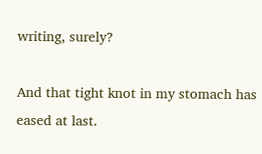writing, surely?

And that tight knot in my stomach has eased at last.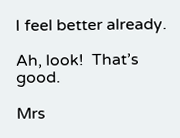I feel better already.

Ah, look!  That’s good.

Mrs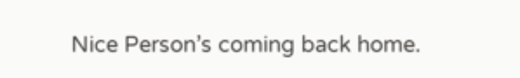Nice Person’s coming back home.